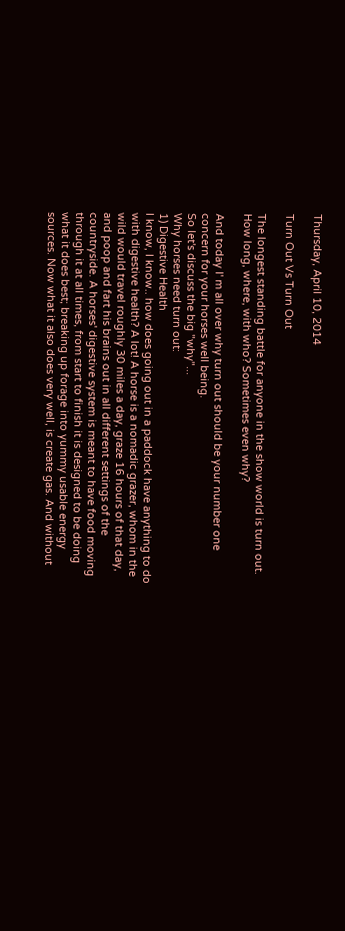Thursday, April 10, 2014

Turn Out Vs Turn Out

The longest standing battle for anyone in the show world is turn out.
How long, where, with who? Sometimes even why?

And today I' m all over why turn out should be your number one concern for your horses well being.
So let's discuss the big "why"...
Why horses need turn out:
1) Digestive Health
I know, I know.. how does going out in a paddock have anything to do with digestive health? A lot! A horse is a nomadic grazer, whom in the wild would travel roughly 30 miles a day, graze 16 hours of that day, and poop and fart his brains out in all different settings of the countryside. A horses' digestive system is meant to have food moving through it at all times, from start to finish it is designed to be doing what it does best; breaking up forage into yummy usable energy sources. Now what it also does very well, is create gas. And without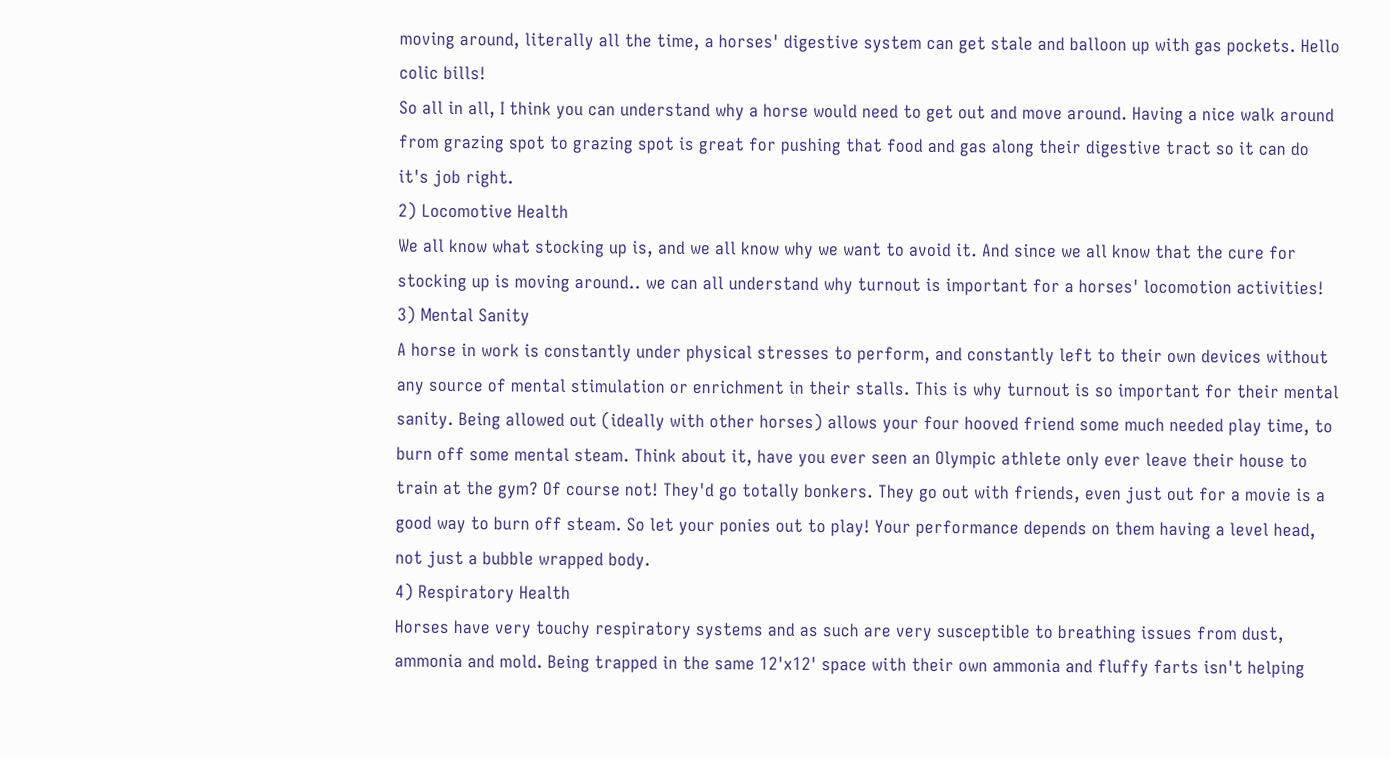moving around, literally all the time, a horses' digestive system can get stale and balloon up with gas pockets. Hello colic bills!
So all in all, I think you can understand why a horse would need to get out and move around. Having a nice walk around from grazing spot to grazing spot is great for pushing that food and gas along their digestive tract so it can do it's job right.
2) Locomotive Health
We all know what stocking up is, and we all know why we want to avoid it. And since we all know that the cure for stocking up is moving around.. we can all understand why turnout is important for a horses' locomotion activities!
3) Mental Sanity
A horse in work is constantly under physical stresses to perform, and constantly left to their own devices without any source of mental stimulation or enrichment in their stalls. This is why turnout is so important for their mental sanity. Being allowed out (ideally with other horses) allows your four hooved friend some much needed play time, to burn off some mental steam. Think about it, have you ever seen an Olympic athlete only ever leave their house to train at the gym? Of course not! They'd go totally bonkers. They go out with friends, even just out for a movie is a good way to burn off steam. So let your ponies out to play! Your performance depends on them having a level head, not just a bubble wrapped body.
4) Respiratory Health
Horses have very touchy respiratory systems and as such are very susceptible to breathing issues from dust, ammonia and mold. Being trapped in the same 12'x12' space with their own ammonia and fluffy farts isn't helping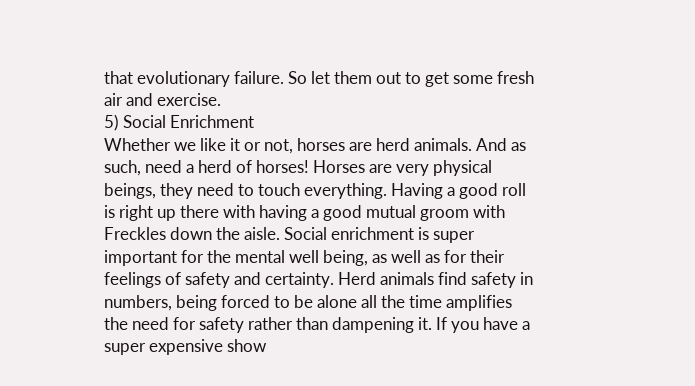that evolutionary failure. So let them out to get some fresh air and exercise.
5) Social Enrichment
Whether we like it or not, horses are herd animals. And as such, need a herd of horses! Horses are very physical beings, they need to touch everything. Having a good roll is right up there with having a good mutual groom with Freckles down the aisle. Social enrichment is super important for the mental well being, as well as for their feelings of safety and certainty. Herd animals find safety in numbers, being forced to be alone all the time amplifies the need for safety rather than dampening it. If you have a super expensive show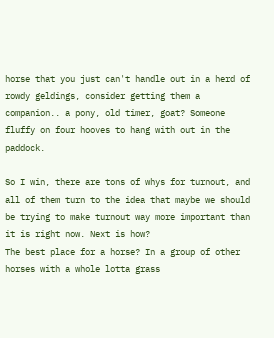horse that you just can't handle out in a herd of rowdy geldings, consider getting them a companion.. a pony, old timer, goat? Someone fluffy on four hooves to hang with out in the paddock.

So I win, there are tons of whys for turnout, and all of them turn to the idea that maybe we should be trying to make turnout way more important than it is right now. Next is how?
The best place for a horse? In a group of other horses with a whole lotta grass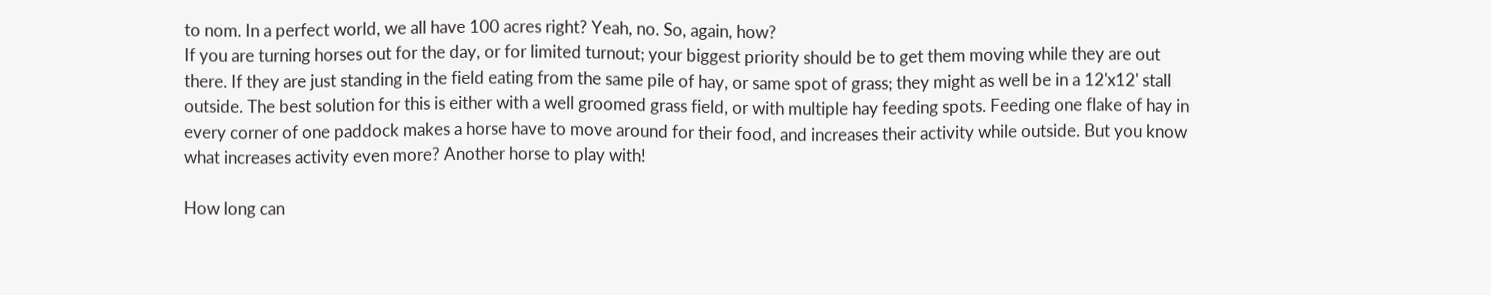to nom. In a perfect world, we all have 100 acres right? Yeah, no. So, again, how?
If you are turning horses out for the day, or for limited turnout; your biggest priority should be to get them moving while they are out there. If they are just standing in the field eating from the same pile of hay, or same spot of grass; they might as well be in a 12'x12' stall outside. The best solution for this is either with a well groomed grass field, or with multiple hay feeding spots. Feeding one flake of hay in every corner of one paddock makes a horse have to move around for their food, and increases their activity while outside. But you know what increases activity even more? Another horse to play with!

How long can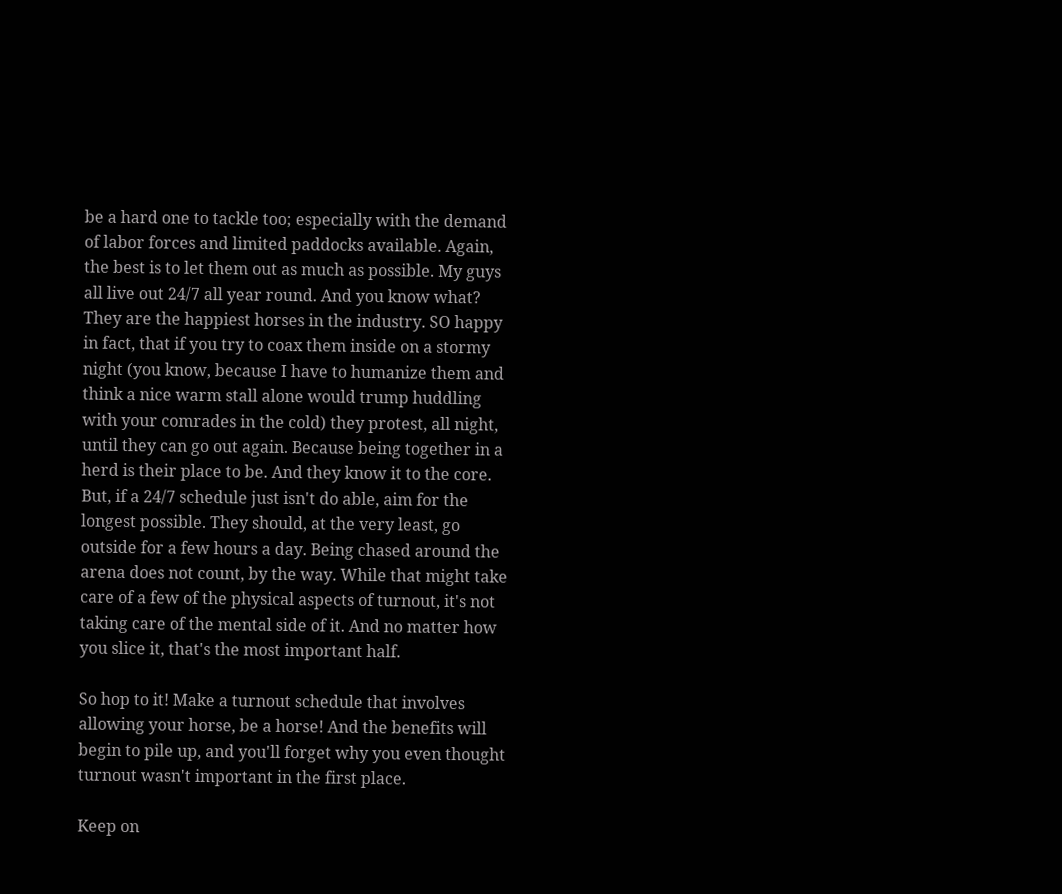be a hard one to tackle too; especially with the demand of labor forces and limited paddocks available. Again, the best is to let them out as much as possible. My guys all live out 24/7 all year round. And you know what? They are the happiest horses in the industry. SO happy in fact, that if you try to coax them inside on a stormy night (you know, because I have to humanize them and think a nice warm stall alone would trump huddling with your comrades in the cold) they protest, all night, until they can go out again. Because being together in a herd is their place to be. And they know it to the core.
But, if a 24/7 schedule just isn't do able, aim for the longest possible. They should, at the very least, go outside for a few hours a day. Being chased around the arena does not count, by the way. While that might take care of a few of the physical aspects of turnout, it's not taking care of the mental side of it. And no matter how you slice it, that's the most important half.

So hop to it! Make a turnout schedule that involves allowing your horse, be a horse! And the benefits will begin to pile up, and you'll forget why you even thought turnout wasn't important in the first place.

Keep on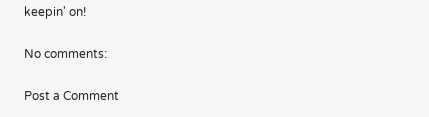keepin' on!

No comments:

Post a Comment